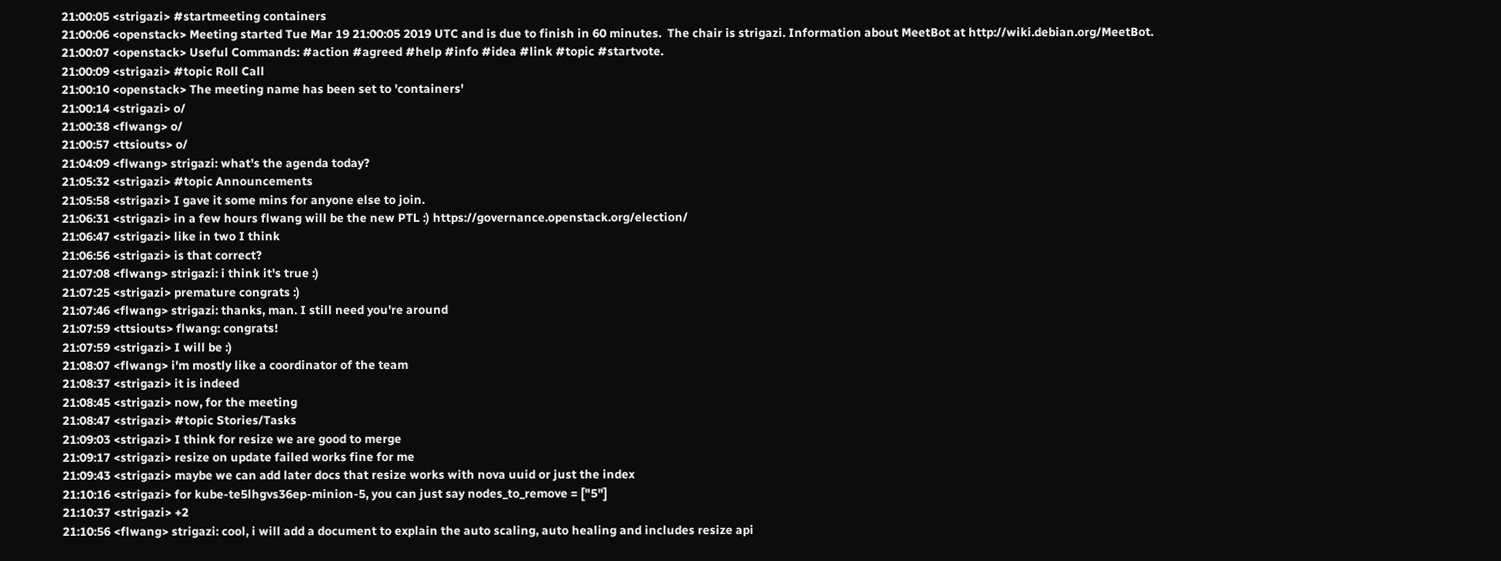21:00:05 <strigazi> #startmeeting containers
21:00:06 <openstack> Meeting started Tue Mar 19 21:00:05 2019 UTC and is due to finish in 60 minutes.  The chair is strigazi. Information about MeetBot at http://wiki.debian.org/MeetBot.
21:00:07 <openstack> Useful Commands: #action #agreed #help #info #idea #link #topic #startvote.
21:00:09 <strigazi> #topic Roll Call
21:00:10 <openstack> The meeting name has been set to 'containers'
21:00:14 <strigazi> o/
21:00:38 <flwang> o/
21:00:57 <ttsiouts> o/
21:04:09 <flwang> strigazi: what's the agenda today?
21:05:32 <strigazi> #topic Announcements
21:05:58 <strigazi> I gave it some mins for anyone else to join.
21:06:31 <strigazi> in a few hours flwang will be the new PTL :) https://governance.openstack.org/election/
21:06:47 <strigazi> like in two I think
21:06:56 <strigazi> is that correct?
21:07:08 <flwang> strigazi: i think it's true :)
21:07:25 <strigazi> premature congrats :)
21:07:46 <flwang> strigazi: thanks, man. I still need you're around
21:07:59 <ttsiouts> flwang: congrats!
21:07:59 <strigazi> I will be :)
21:08:07 <flwang> i'm mostly like a coordinator of the team
21:08:37 <strigazi> it is indeed
21:08:45 <strigazi> now, for the meeting
21:08:47 <strigazi> #topic Stories/Tasks
21:09:03 <strigazi> I think for resize we are good to merge
21:09:17 <strigazi> resize on update failed works fine for me
21:09:43 <strigazi> maybe we can add later docs that resize works with nova uuid or just the index
21:10:16 <strigazi> for kube-te5lhgvs36ep-minion-5, you can just say nodes_to_remove = ["5"]
21:10:37 <strigazi> +2
21:10:56 <flwang> strigazi: cool, i will add a document to explain the auto scaling, auto healing and includes resize api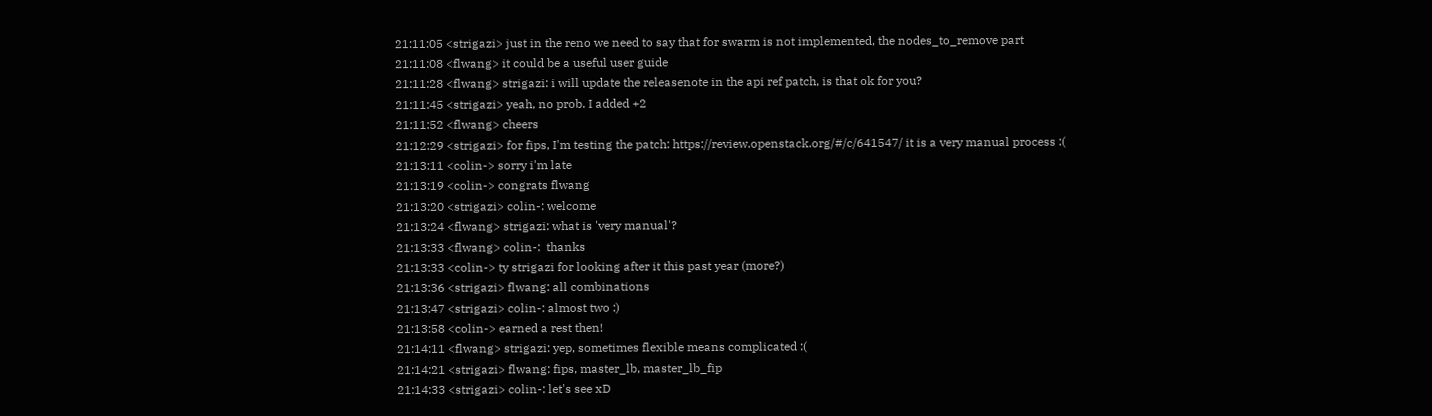21:11:05 <strigazi> just in the reno we need to say that for swarm is not implemented, the nodes_to_remove part
21:11:08 <flwang> it could be a useful user guide
21:11:28 <flwang> strigazi: i will update the releasenote in the api ref patch, is that ok for you?
21:11:45 <strigazi> yeah, no prob. I added +2
21:11:52 <flwang> cheers
21:12:29 <strigazi> for fips, I'm testing the patch: https://review.openstack.org/#/c/641547/ it is a very manual process :(
21:13:11 <colin-> sorry i'm late
21:13:19 <colin-> congrats flwang
21:13:20 <strigazi> colin-: welcome
21:13:24 <flwang> strigazi: what is 'very manual'?
21:13:33 <flwang> colin-:  thanks
21:13:33 <colin-> ty strigazi for looking after it this past year (more?)
21:13:36 <strigazi> flwang: all combinations
21:13:47 <strigazi> colin-: almost two :)
21:13:58 <colin-> earned a rest then!
21:14:11 <flwang> strigazi: yep, sometimes flexible means complicated :(
21:14:21 <strigazi> flwang: fips, master_lb, master_lb_fip
21:14:33 <strigazi> colin-: let's see xD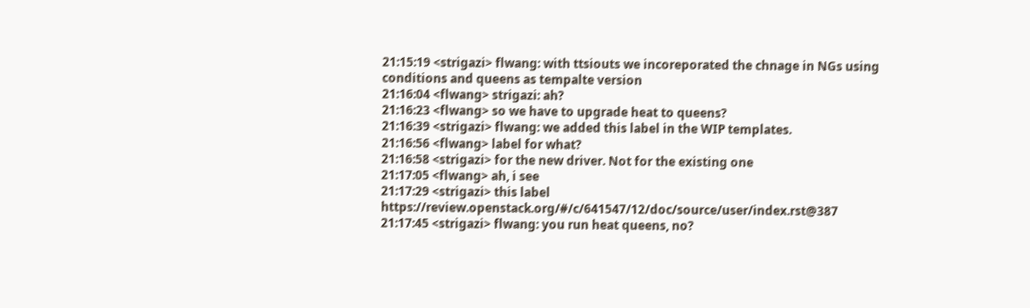21:15:19 <strigazi> flwang: with ttsiouts we incoreporated the chnage in NGs using conditions and queens as tempalte version
21:16:04 <flwang> strigazi: ah?
21:16:23 <flwang> so we have to upgrade heat to queens?
21:16:39 <strigazi> flwang: we added this label in the WIP templates.
21:16:56 <flwang> label for what?
21:16:58 <strigazi> for the new driver. Not for the existing one
21:17:05 <flwang> ah, i see
21:17:29 <strigazi> this label https://review.openstack.org/#/c/641547/12/doc/source/user/index.rst@387
21:17:45 <strigazi> flwang: you run heat queens, no?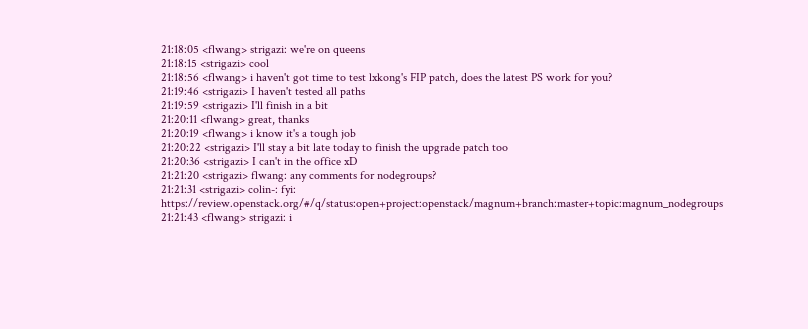21:18:05 <flwang> strigazi: we're on queens
21:18:15 <strigazi> cool
21:18:56 <flwang> i haven't got time to test lxkong's FIP patch, does the latest PS work for you?
21:19:46 <strigazi> I haven't tested all paths
21:19:59 <strigazi> I'll finish in a bit
21:20:11 <flwang> great, thanks
21:20:19 <flwang> i know it's a tough job
21:20:22 <strigazi> I'll stay a bit late today to finish the upgrade patch too
21:20:36 <strigazi> I can't in the office xD
21:21:20 <strigazi> flwang: any comments for nodegroups?
21:21:31 <strigazi> colin-: fyi: https://review.openstack.org/#/q/status:open+project:openstack/magnum+branch:master+topic:magnum_nodegroups
21:21:43 <flwang> strigazi: i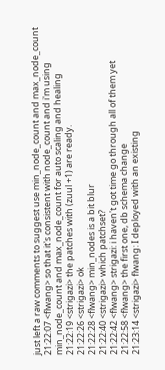just left a raw comments to suggest use min_node_count and max_node_count
21:22:07 <flwang> so that it's consistent with node_count and i'm using min_node_count and max_node_count for auto scaling and healing
21:22:19 <strigazi> the patches with (zuul +1) are ready.
21:22:26 <strigazi> ok
21:22:28 <flwang> min_nodes is a bit blur
21:22:40 <strigazi> which patchset?
21:22:42 <flwang> strigazi: i haven't got time go through all of them yet
21:22:58 <flwang> the first one, db schema change
21:23:14 <strigazi> flwang: I deployed with an existing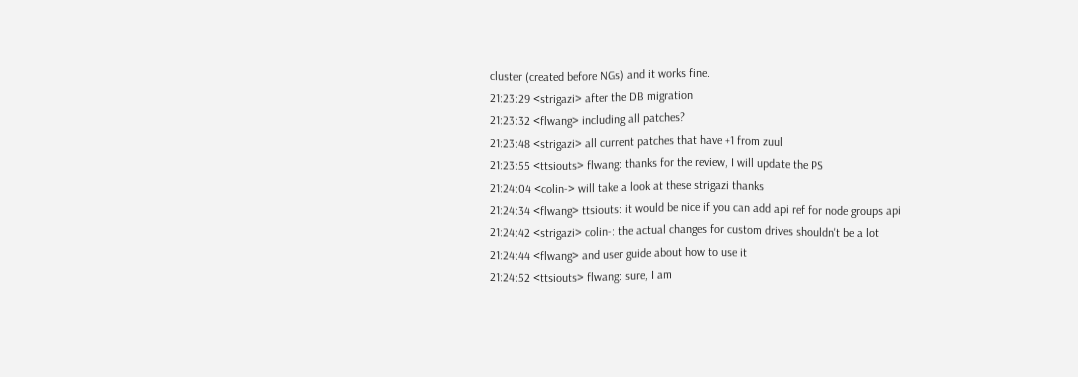cluster (created before NGs) and it works fine.
21:23:29 <strigazi> after the DB migration
21:23:32 <flwang> including all patches?
21:23:48 <strigazi> all current patches that have +1 from zuul
21:23:55 <ttsiouts> flwang: thanks for the review, I will update the PS
21:24:04 <colin-> will take a look at these strigazi thanks
21:24:34 <flwang> ttsiouts: it would be nice if you can add api ref for node groups api
21:24:42 <strigazi> colin-: the actual changes for custom drives shouldn't be a lot
21:24:44 <flwang> and user guide about how to use it
21:24:52 <ttsiouts> flwang: sure, I am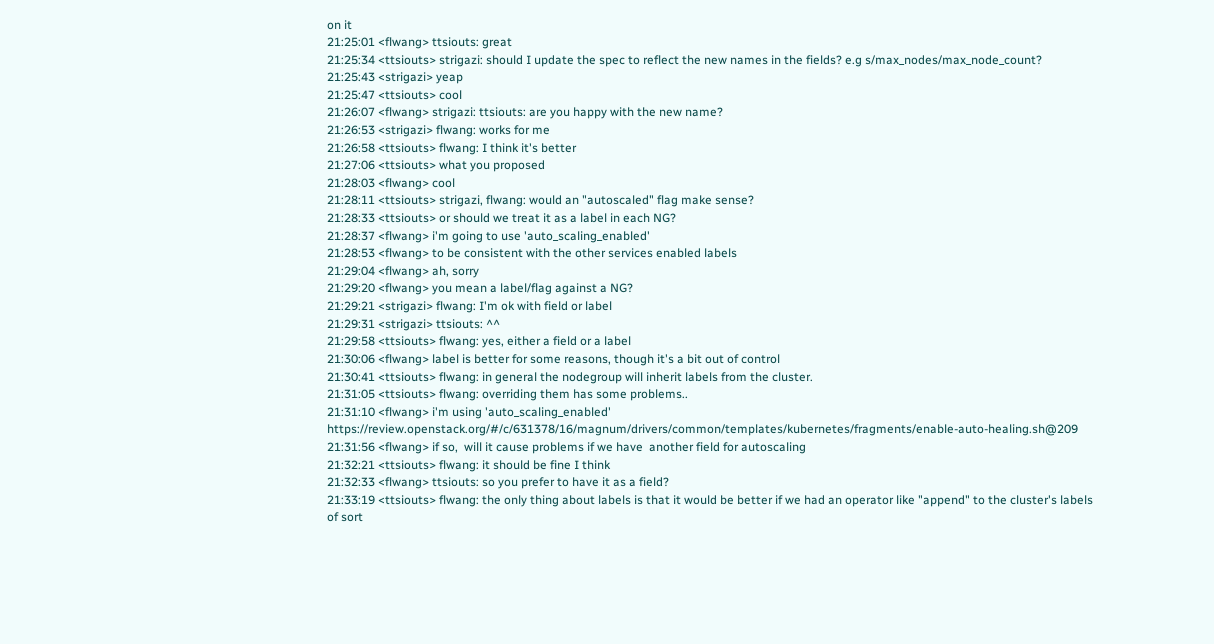on it
21:25:01 <flwang> ttsiouts: great
21:25:34 <ttsiouts> strigazi: should I update the spec to reflect the new names in the fields? e.g s/max_nodes/max_node_count?
21:25:43 <strigazi> yeap
21:25:47 <ttsiouts> cool
21:26:07 <flwang> strigazi: ttsiouts: are you happy with the new name?
21:26:53 <strigazi> flwang: works for me
21:26:58 <ttsiouts> flwang: I think it's better
21:27:06 <ttsiouts> what you proposed
21:28:03 <flwang> cool
21:28:11 <ttsiouts> strigazi, flwang: would an "autoscaled" flag make sense?
21:28:33 <ttsiouts> or should we treat it as a label in each NG?
21:28:37 <flwang> i'm going to use 'auto_scaling_enabled'
21:28:53 <flwang> to be consistent with the other services enabled labels
21:29:04 <flwang> ah, sorry
21:29:20 <flwang> you mean a label/flag against a NG?
21:29:21 <strigazi> flwang: I'm ok with field or label
21:29:31 <strigazi> ttsiouts: ^^
21:29:58 <ttsiouts> flwang: yes, either a field or a label
21:30:06 <flwang> label is better for some reasons, though it's a bit out of control
21:30:41 <ttsiouts> flwang: in general the nodegroup will inherit labels from the cluster.
21:31:05 <ttsiouts> flwang: overriding them has some problems..
21:31:10 <flwang> i'm using 'auto_scaling_enabled' https://review.openstack.org/#/c/631378/16/magnum/drivers/common/templates/kubernetes/fragments/enable-auto-healing.sh@209
21:31:56 <flwang> if so,  will it cause problems if we have  another field for autoscaling
21:32:21 <ttsiouts> flwang: it should be fine I think
21:32:33 <flwang> ttsiouts: so you prefer to have it as a field?
21:33:19 <ttsiouts> flwang: the only thing about labels is that it would be better if we had an operator like "append" to the cluster's labels of sort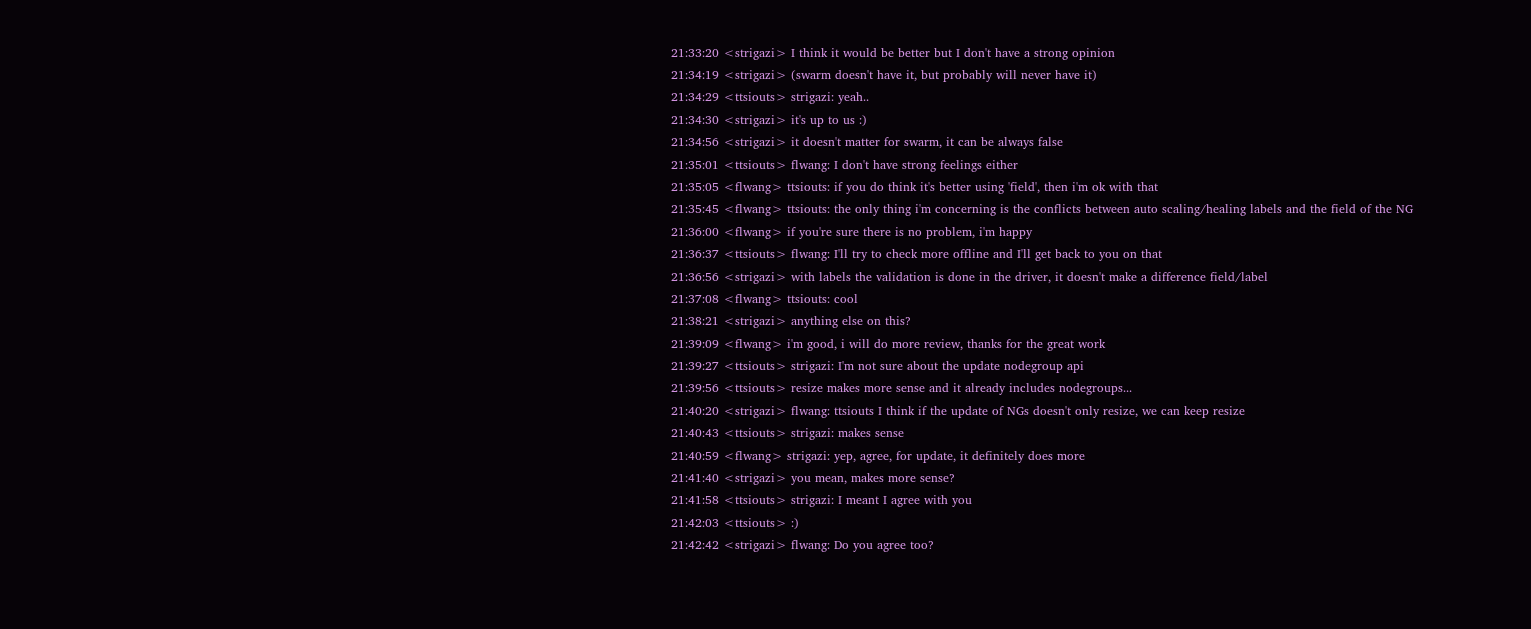21:33:20 <strigazi> I think it would be better but I don't have a strong opinion
21:34:19 <strigazi> (swarm doesn't have it, but probably will never have it)
21:34:29 <ttsiouts> strigazi: yeah..
21:34:30 <strigazi> it's up to us :)
21:34:56 <strigazi> it doesn't matter for swarm, it can be always false
21:35:01 <ttsiouts> flwang: I don't have strong feelings either
21:35:05 <flwang> ttsiouts: if you do think it's better using 'field', then i'm ok with that
21:35:45 <flwang> ttsiouts: the only thing i'm concerning is the conflicts between auto scaling/healing labels and the field of the NG
21:36:00 <flwang> if you're sure there is no problem, i'm happy
21:36:37 <ttsiouts> flwang: I'll try to check more offline and I'll get back to you on that
21:36:56 <strigazi> with labels the validation is done in the driver, it doesn't make a difference field/label
21:37:08 <flwang> ttsiouts: cool
21:38:21 <strigazi> anything else on this?
21:39:09 <flwang> i'm good, i will do more review, thanks for the great work
21:39:27 <ttsiouts> strigazi: I'm not sure about the update nodegroup api
21:39:56 <ttsiouts> resize makes more sense and it already includes nodegroups...
21:40:20 <strigazi> flwang: ttsiouts I think if the update of NGs doesn't only resize, we can keep resize
21:40:43 <ttsiouts> strigazi: makes sense
21:40:59 <flwang> strigazi: yep, agree, for update, it definitely does more
21:41:40 <strigazi> you mean, makes more sense?
21:41:58 <ttsiouts> strigazi: I meant I agree with you
21:42:03 <ttsiouts> :)
21:42:42 <strigazi> flwang: Do you agree too?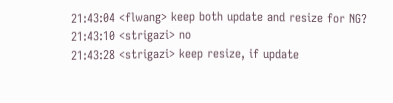21:43:04 <flwang> keep both update and resize for NG?
21:43:10 <strigazi> no
21:43:28 <strigazi> keep resize, if update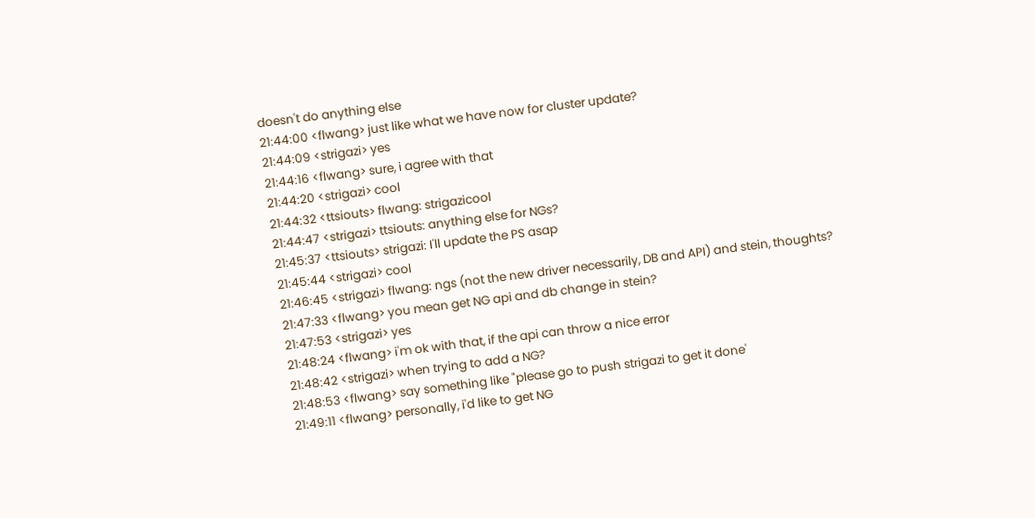doesn't do anything else
21:44:00 <flwang> just like what we have now for cluster update?
21:44:09 <strigazi> yes
21:44:16 <flwang> sure, i agree with that
21:44:20 <strigazi> cool
21:44:32 <ttsiouts> flwang: strigazicool
21:44:47 <strigazi> ttsiouts: anything else for NGs?
21:45:37 <ttsiouts> strigazi: I'll update the PS asap
21:45:44 <strigazi> cool
21:46:45 <strigazi> flwang: ngs (not the new driver necessarily, DB and API) and stein, thoughts?
21:47:33 <flwang> you mean get NG api and db change in stein?
21:47:53 <strigazi> yes
21:48:24 <flwang> i'm ok with that, if the api can throw a nice error
21:48:42 <strigazi> when trying to add a NG?
21:48:53 <flwang> say something like "please go to push strigazi to get it done'
21:49:11 <flwang> personally, i'd like to get NG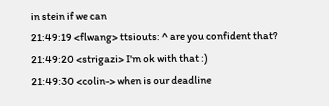in stein if we can
21:49:19 <flwang> ttsiouts: ^ are you confident that?
21:49:20 <strigazi> I'm ok with that :)
21:49:30 <colin-> when is our deadline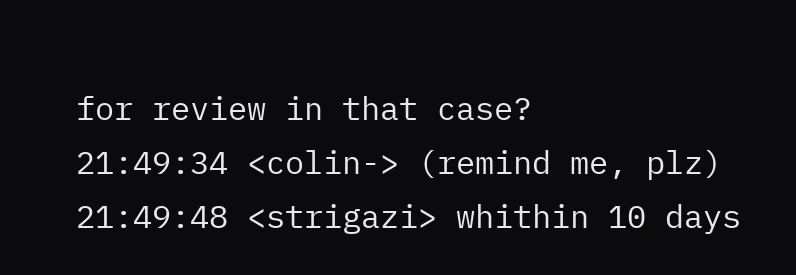for review in that case?
21:49:34 <colin-> (remind me, plz)
21:49:48 <strigazi> whithin 10 days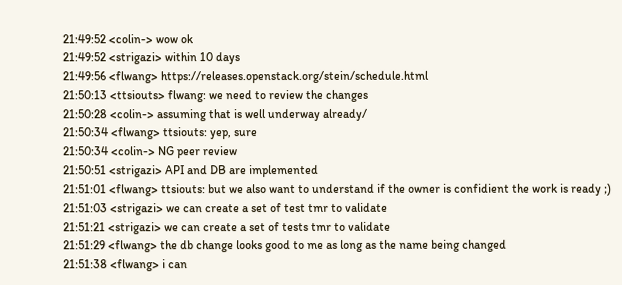21:49:52 <colin-> wow ok
21:49:52 <strigazi> within 10 days
21:49:56 <flwang> https://releases.openstack.org/stein/schedule.html
21:50:13 <ttsiouts> flwang: we need to review the changes
21:50:28 <colin-> assuming that is well underway already/
21:50:34 <flwang> ttsiouts: yep, sure
21:50:34 <colin-> NG peer review
21:50:51 <strigazi> API and DB are implemented
21:51:01 <flwang> ttsiouts: but we also want to understand if the owner is confidient the work is ready ;)
21:51:03 <strigazi> we can create a set of test tmr to validate
21:51:21 <strigazi> we can create a set of tests tmr to validate
21:51:29 <flwang> the db change looks good to me as long as the name being changed
21:51:38 <flwang> i can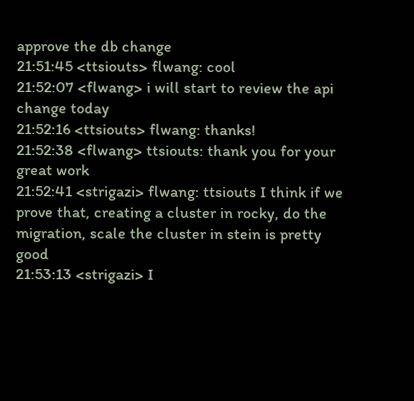approve the db change
21:51:45 <ttsiouts> flwang: cool
21:52:07 <flwang> i will start to review the api change today
21:52:16 <ttsiouts> flwang: thanks!
21:52:38 <flwang> ttsiouts: thank you for your great work
21:52:41 <strigazi> flwang: ttsiouts I think if we prove that, creating a cluster in rocky, do the migration, scale the cluster in stein is pretty good
21:53:13 <strigazi> I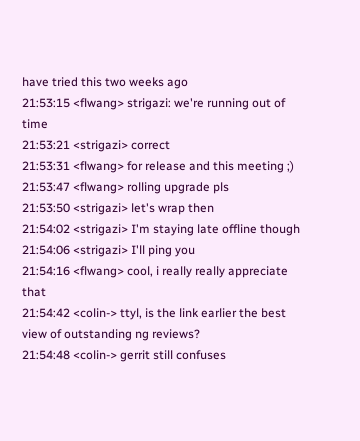have tried this two weeks ago
21:53:15 <flwang> strigazi: we're running out of time
21:53:21 <strigazi> correct
21:53:31 <flwang> for release and this meeting ;)
21:53:47 <flwang> rolling upgrade pls
21:53:50 <strigazi> let's wrap then
21:54:02 <strigazi> I'm staying late offline though
21:54:06 <strigazi> I'll ping you
21:54:16 <flwang> cool, i really really appreciate that
21:54:42 <colin-> ttyl, is the link earlier the best view of outstanding ng reviews?
21:54:48 <colin-> gerrit still confuses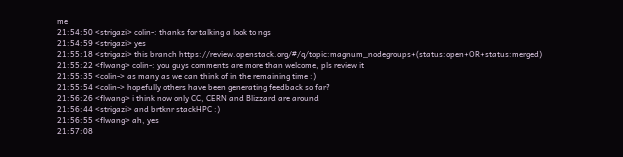me
21:54:50 <strigazi> colin-: thanks for talking a look to ngs
21:54:59 <strigazi> yes
21:55:18 <strigazi> this branch https://review.openstack.org/#/q/topic:magnum_nodegroups+(status:open+OR+status:merged)
21:55:22 <flwang> colin-: you guys comments are more than welcome, pls review it
21:55:35 <colin-> as many as we can think of in the remaining time :)
21:55:54 <colin-> hopefully others have been generating feedback so far?
21:56:26 <flwang> i think now only CC, CERN and Blizzard are around
21:56:44 <strigazi> and brtknr stackHPC :)
21:56:55 <flwang> ah, yes
21:57:08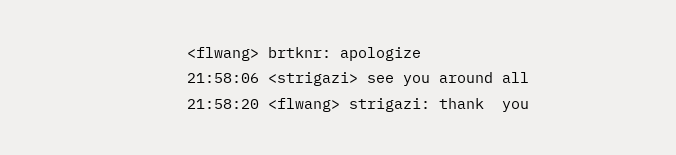<flwang> brtknr: apologize
21:58:06 <strigazi> see you around all
21:58:20 <flwang> strigazi: thank  you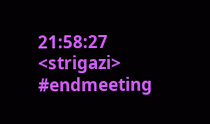21:58:27 <strigazi> #endmeeting